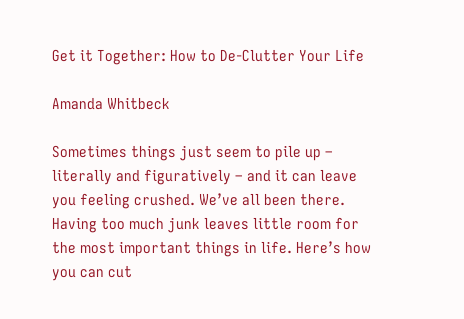Get it Together: How to De-Clutter Your Life

Amanda Whitbeck

Sometimes things just seem to pile up – literally and figuratively – and it can leave you feeling crushed. We’ve all been there. Having too much junk leaves little room for the most important things in life. Here’s how you can cut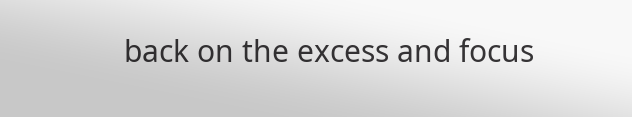back on the excess and focus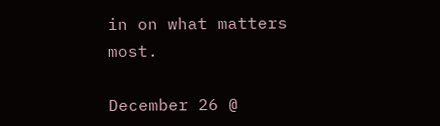in on what matters most.

December 26 @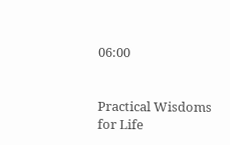06:00


Practical Wisdoms for Life